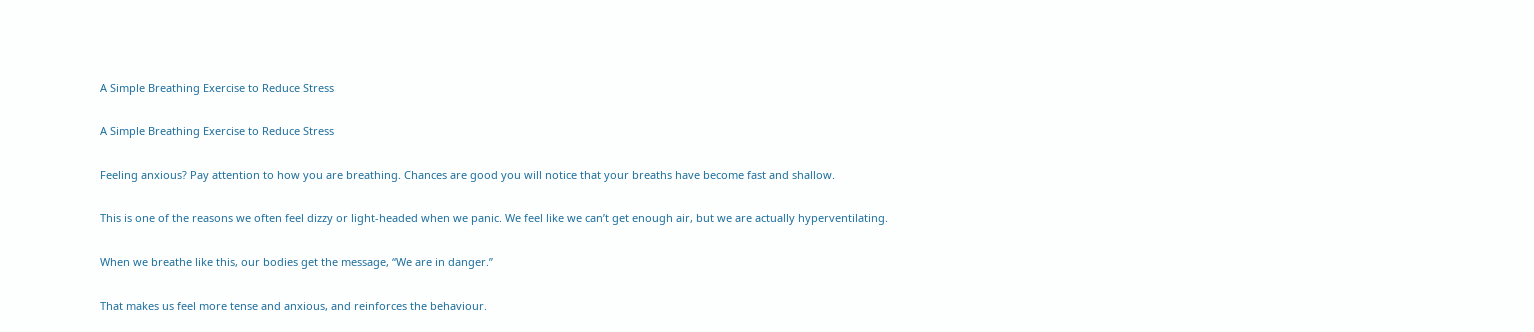A Simple Breathing Exercise to Reduce Stress

A Simple Breathing Exercise to Reduce Stress

Feeling anxious? Pay attention to how you are breathing. Chances are good you will notice that your breaths have become fast and shallow.

This is one of the reasons we often feel dizzy or light-headed when we panic. We feel like we can’t get enough air, but we are actually hyperventilating.

When we breathe like this, our bodies get the message, “We are in danger.”

That makes us feel more tense and anxious, and reinforces the behaviour.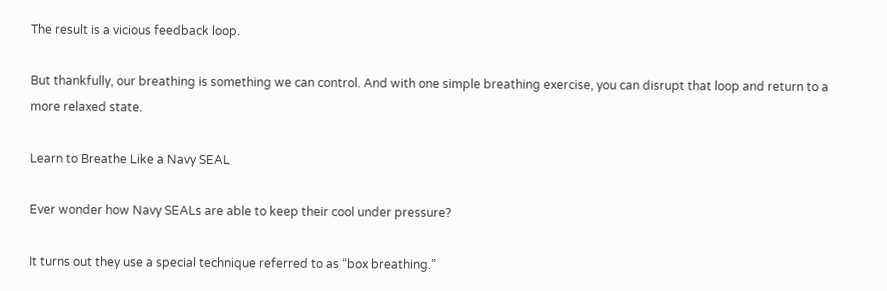The result is a vicious feedback loop.

But thankfully, our breathing is something we can control. And with one simple breathing exercise, you can disrupt that loop and return to a more relaxed state.

Learn to Breathe Like a Navy SEAL

Ever wonder how Navy SEALs are able to keep their cool under pressure?

It turns out they use a special technique referred to as “box breathing.”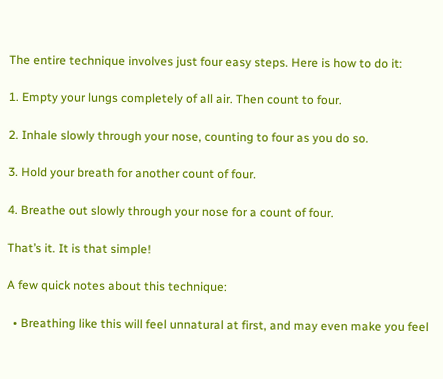The entire technique involves just four easy steps. Here is how to do it:

1. Empty your lungs completely of all air. Then count to four.

2. Inhale slowly through your nose, counting to four as you do so.

3. Hold your breath for another count of four.

4. Breathe out slowly through your nose for a count of four.

That’s it. It is that simple!

A few quick notes about this technique:

  • Breathing like this will feel unnatural at first, and may even make you feel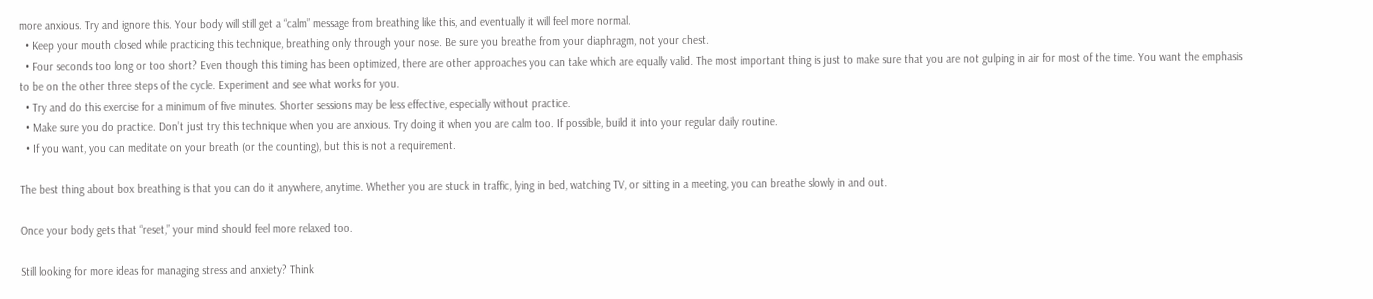more anxious. Try and ignore this. Your body will still get a “calm” message from breathing like this, and eventually it will feel more normal.
  • Keep your mouth closed while practicing this technique, breathing only through your nose. Be sure you breathe from your diaphragm, not your chest.
  • Four seconds too long or too short? Even though this timing has been optimized, there are other approaches you can take which are equally valid. The most important thing is just to make sure that you are not gulping in air for most of the time. You want the emphasis to be on the other three steps of the cycle. Experiment and see what works for you.
  • Try and do this exercise for a minimum of five minutes. Shorter sessions may be less effective, especially without practice.
  • Make sure you do practice. Don’t just try this technique when you are anxious. Try doing it when you are calm too. If possible, build it into your regular daily routine.
  • If you want, you can meditate on your breath (or the counting), but this is not a requirement.

The best thing about box breathing is that you can do it anywhere, anytime. Whether you are stuck in traffic, lying in bed, watching TV, or sitting in a meeting, you can breathe slowly in and out.

Once your body gets that “reset,” your mind should feel more relaxed too.

Still looking for more ideas for managing stress and anxiety? Think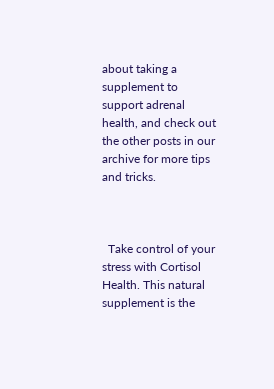about taking a supplement to support adrenal health, and check out the other posts in our archive for more tips and tricks.



  Take control of your stress with Cortisol Health. This natural supplement is the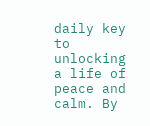daily key to unlocking a life of peace and calm. By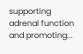supporting adrenal function and promoting...